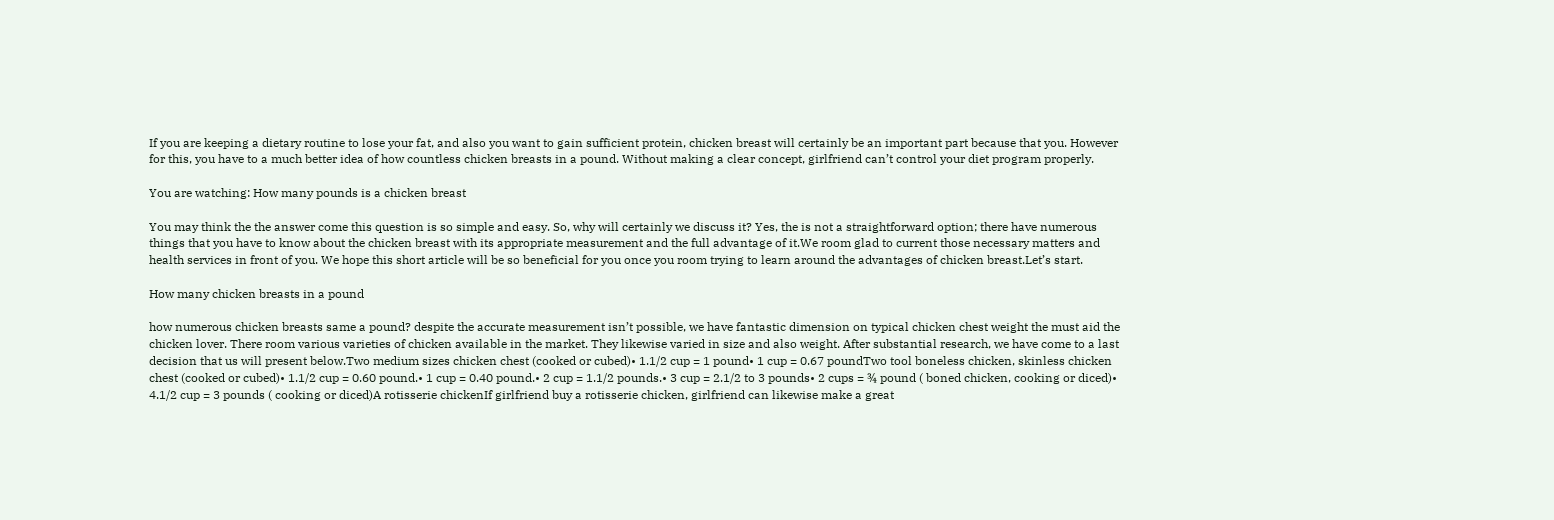If you are keeping a dietary routine to lose your fat, and also you want to gain sufficient protein, chicken breast will certainly be an important part because that you. However for this, you have to a much better idea of how countless chicken breasts in a pound. Without making a clear concept, girlfriend can’t control your diet program properly.

You are watching: How many pounds is a chicken breast

You may think the the answer come this question is so simple and easy. So, why will certainly we discuss it? Yes, the is not a straightforward option; there have numerous things that you have to know about the chicken breast with its appropriate measurement and the full advantage of it.We room glad to current those necessary matters and health services in front of you. We hope this short article will be so beneficial for you once you room trying to learn around the advantages of chicken breast.Let’s start.

How many chicken breasts in a pound

how numerous chicken breasts same a pound? despite the accurate measurement isn’t possible, we have fantastic dimension on typical chicken chest weight the must aid the chicken lover. There room various varieties of chicken available in the market. They likewise varied in size and also weight. After substantial research, we have come to a last decision that us will present below.Two medium sizes chicken chest (cooked or cubed)• 1.1/2 cup = 1 pound• 1 cup = 0.67 poundTwo tool boneless chicken, skinless chicken chest (cooked or cubed)• 1.1/2 cup = 0.60 pound.• 1 cup = 0.40 pound.• 2 cup = 1.1/2 pounds.• 3 cup = 2.1/2 to 3 pounds• 2 cups = ¾ pound ( boned chicken, cooking or diced)• 4.1/2 cup = 3 pounds ( cooking or diced)A rotisserie chickenIf girlfriend buy a rotisserie chicken, girlfriend can likewise make a great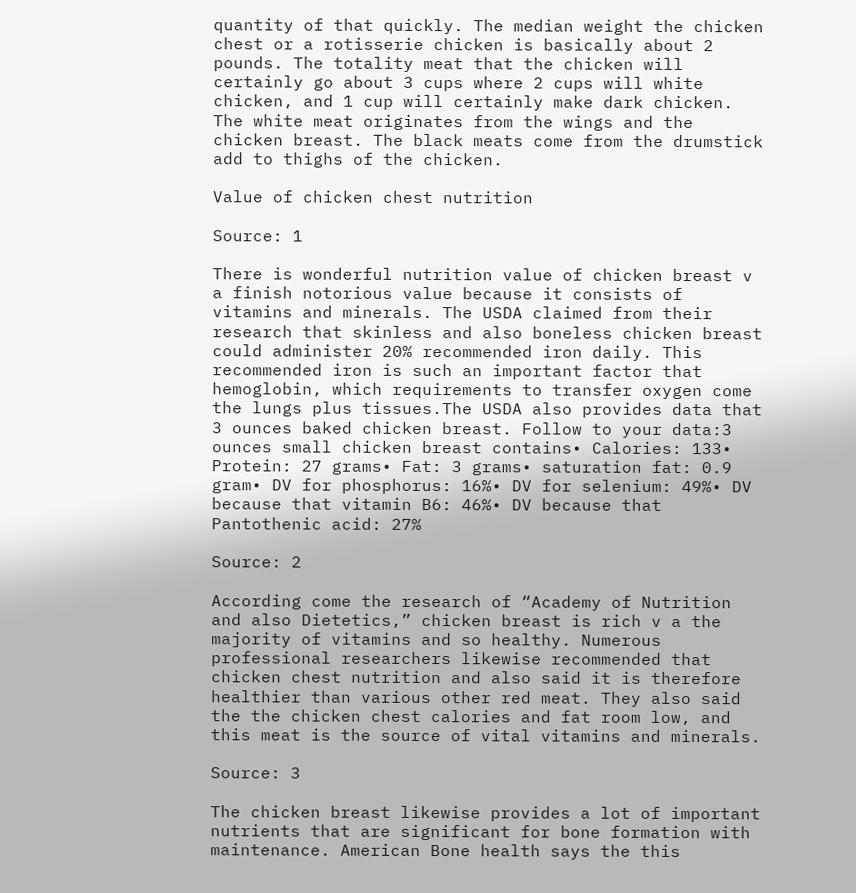quantity of that quickly. The median weight the chicken chest or a rotisserie chicken is basically about 2 pounds. The totality meat that the chicken will certainly go about 3 cups where 2 cups will white chicken, and 1 cup will certainly make dark chicken. The white meat originates from the wings and the chicken breast. The black meats come from the drumstick add to thighs of the chicken.

Value of chicken chest nutrition

Source: 1

There is wonderful nutrition value of chicken breast v a finish notorious value because it consists of vitamins and minerals. The USDA claimed from their research that skinless and also boneless chicken breast could administer 20% recommended iron daily. This recommended iron is such an important factor that hemoglobin, which requirements to transfer oxygen come the lungs plus tissues.The USDA also provides data that 3 ounces baked chicken breast. Follow to your data:3 ounces small chicken breast contains• Calories: 133• Protein: 27 grams• Fat: 3 grams• saturation fat: 0.9 gram• DV for phosphorus: 16%• DV for selenium: 49%• DV because that vitamin B6: 46%• DV because that Pantothenic acid: 27%

Source: 2

According come the research of “Academy of Nutrition and also Dietetics,” chicken breast is rich v a the majority of vitamins and so healthy. Numerous professional researchers likewise recommended that chicken chest nutrition and also said it is therefore healthier than various other red meat. They also said the the chicken chest calories and fat room low, and this meat is the source of vital vitamins and minerals.

Source: 3

The chicken breast likewise provides a lot of important nutrients that are significant for bone formation with maintenance. American Bone health says the this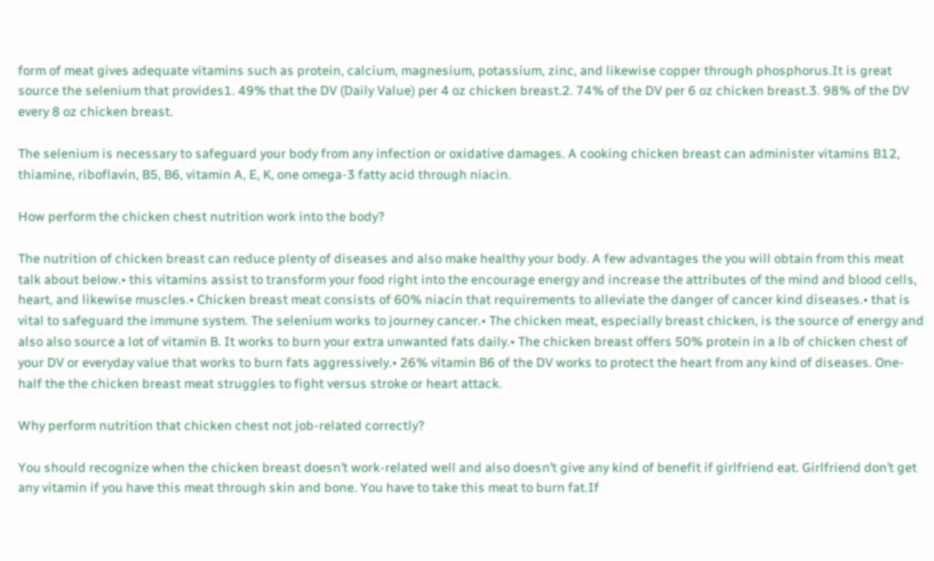form of meat gives adequate vitamins such as protein, calcium, magnesium, potassium, zinc, and likewise copper through phosphorus.It is great source the selenium that provides1. 49% that the DV (Daily Value) per 4 oz chicken breast.2. 74% of the DV per 6 oz chicken breast.3. 98% of the DV every 8 oz chicken breast.

The selenium is necessary to safeguard your body from any infection or oxidative damages. A cooking chicken breast can administer vitamins B12, thiamine, riboflavin, B5, B6, vitamin A, E, K, one omega-3 fatty acid through niacin.

How perform the chicken chest nutrition work into the body?

The nutrition of chicken breast can reduce plenty of diseases and also make healthy your body. A few advantages the you will obtain from this meat talk about below.• this vitamins assist to transform your food right into the encourage energy and increase the attributes of the mind and blood cells, heart, and likewise muscles.• Chicken breast meat consists of 60% niacin that requirements to alleviate the danger of cancer kind diseases.• that is vital to safeguard the immune system. The selenium works to journey cancer.• The chicken meat, especially breast chicken, is the source of energy and also also source a lot of vitamin B. It works to burn your extra unwanted fats daily.• The chicken breast offers 50% protein in a lb of chicken chest of your DV or everyday value that works to burn fats aggressively.• 26% vitamin B6 of the DV works to protect the heart from any kind of diseases. One-half the the chicken breast meat struggles to fight versus stroke or heart attack.

Why perform nutrition that chicken chest not job-related correctly?

You should recognize when the chicken breast doesn’t work-related well and also doesn’t give any kind of benefit if girlfriend eat. Girlfriend don’t get any vitamin if you have this meat through skin and bone. You have to take this meat to burn fat.If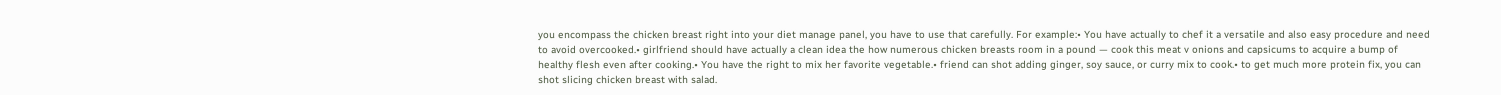you encompass the chicken breast right into your diet manage panel, you have to use that carefully. For example:• You have actually to chef it a versatile and also easy procedure and need to avoid overcooked.• girlfriend should have actually a clean idea the how numerous chicken breasts room in a pound — cook this meat v onions and capsicums to acquire a bump of healthy flesh even after cooking.• You have the right to mix her favorite vegetable.• friend can shot adding ginger, soy sauce, or curry mix to cook.• to get much more protein fix, you can shot slicing chicken breast with salad.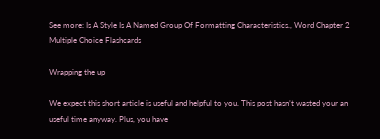See more: Is A Style Is A Named Group Of Formatting Characteristics., Word Chapter 2 Multiple Choice Flashcards

Wrapping the up

We expect this short article is useful and helpful to you. This post hasn’t wasted your an useful time anyway. Plus, you have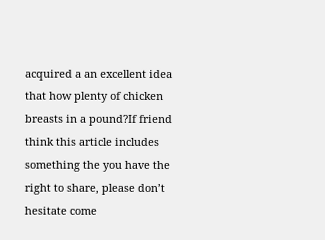acquired a an excellent idea that how plenty of chicken breasts in a pound?If friend think this article includes something the you have the right to share, please don’t hesitate come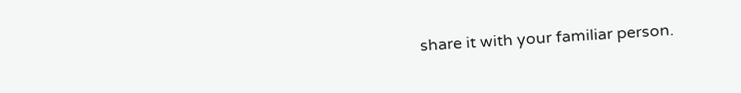share it with your familiar person.